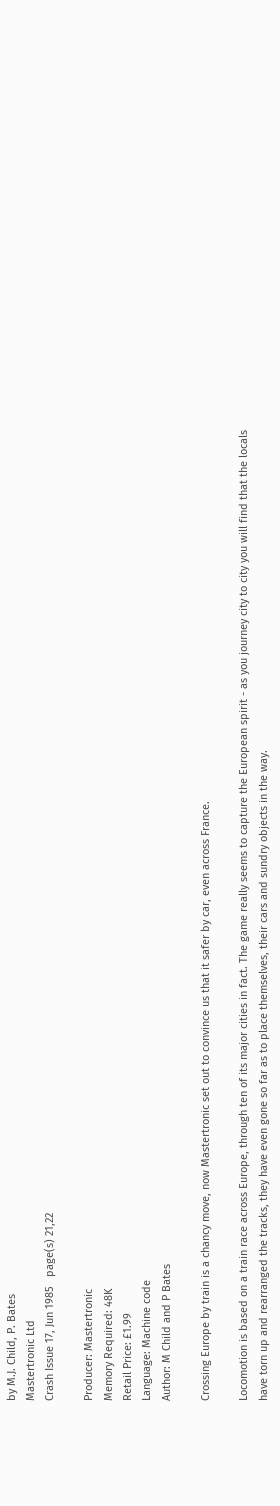by M.J. Child, P. Bates
Mastertronic Ltd
Crash Issue 17, Jun 1985   page(s) 21,22

Producer: Mastertronic
Memory Required: 48K
Retail Price: £1.99
Language: Machine code
Author: M Child and P Bates

Crossing Europe by train is a chancy move, now Mastertronic set out to convince us that it safer by car, even across France.

Locomotion is based on a train race across Europe, through ten of its major cities in fact. The game really seems to capture the European spirit - as you journey city to city you will find that the locals have torn up and rearranged the tracks, they have even gone so far as to place themselves, their cars and sundry objects in the way.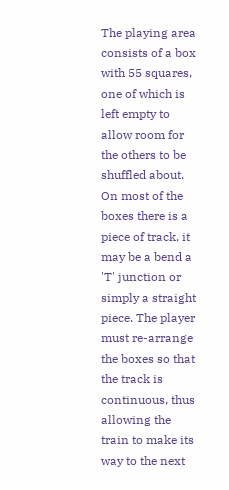The playing area consists of a box with 55 squares, one of which is left empty to allow room for the others to be shuffled about. On most of the boxes there is a piece of track, it may be a bend a 'T' junction or simply a straight piece. The player must re-arrange the boxes so that the track is continuous, thus allowing the train to make its way to the next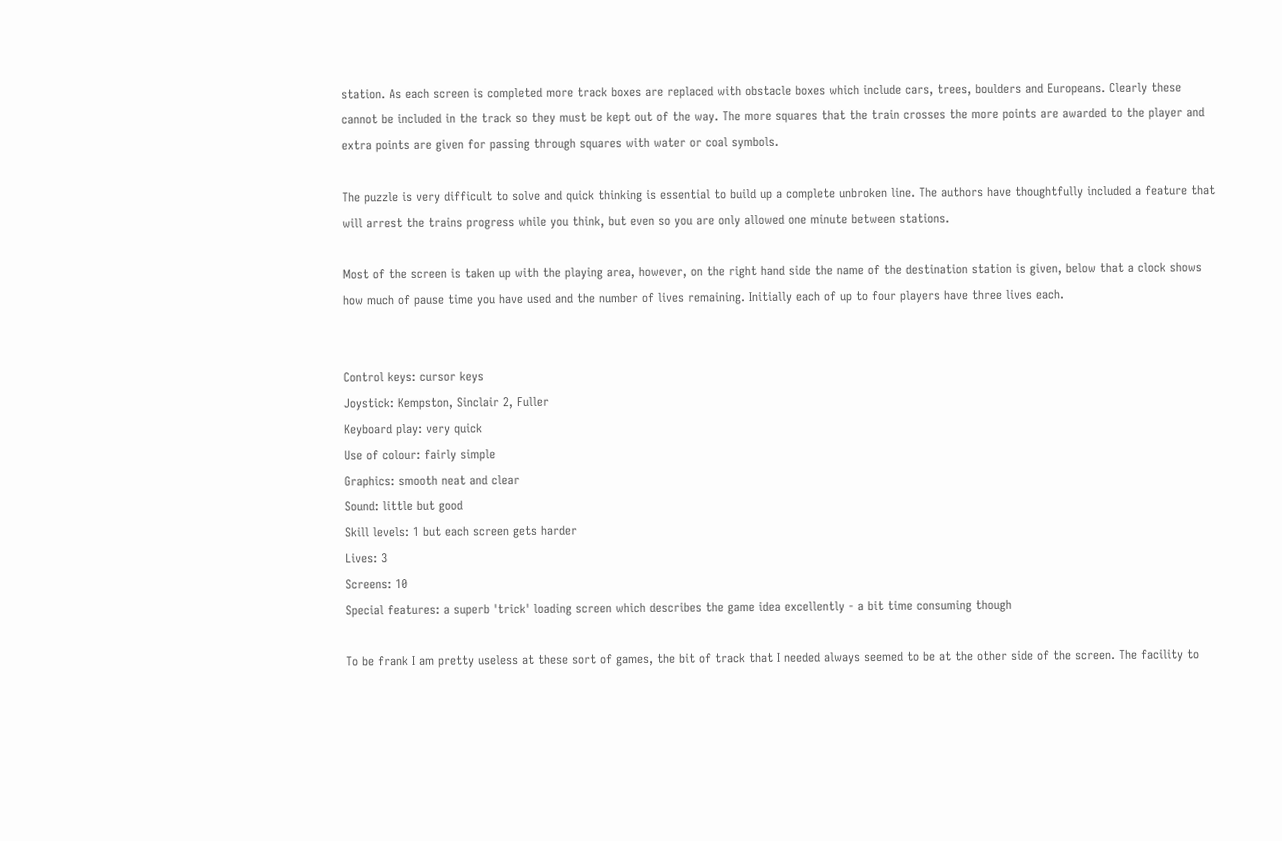station. As each screen is completed more track boxes are replaced with obstacle boxes which include cars, trees, boulders and Europeans. Clearly these cannot be included in the track so they must be kept out of the way. The more squares that the train crosses the more points are awarded to the player and extra points are given for passing through squares with water or coal symbols.

The puzzle is very difficult to solve and quick thinking is essential to build up a complete unbroken line. The authors have thoughtfully included a feature that will arrest the trains progress while you think, but even so you are only allowed one minute between stations.

Most of the screen is taken up with the playing area, however, on the right hand side the name of the destination station is given, below that a clock shows how much of pause time you have used and the number of lives remaining. Initially each of up to four players have three lives each.


Control keys: cursor keys
Joystick: Kempston, Sinclair 2, Fuller
Keyboard play: very quick
Use of colour: fairly simple
Graphics: smooth neat and clear
Sound: little but good
Skill levels: 1 but each screen gets harder
Lives: 3
Screens: 10
Special features: a superb 'trick' loading screen which describes the game idea excellently - a bit time consuming though

To be frank I am pretty useless at these sort of games, the bit of track that I needed always seemed to be at the other side of the screen. The facility to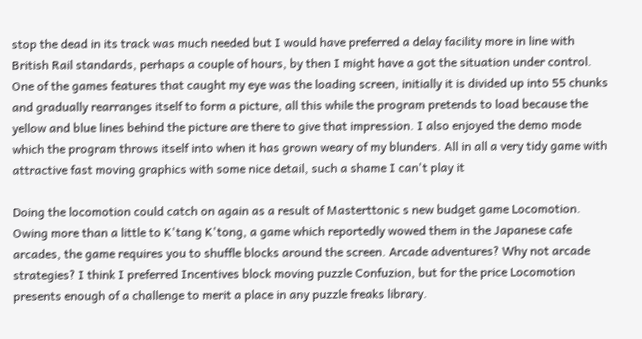stop the dead in its track was much needed but I would have preferred a delay facility more in line with British Rail standards, perhaps a couple of hours, by then I might have a got the situation under control. One of the games features that caught my eye was the loading screen, initially it is divided up into 55 chunks and gradually rearranges itself to form a picture, all this while the program pretends to load because the yellow and blue lines behind the picture are there to give that impression. I also enjoyed the demo mode which the program throws itself into when it has grown weary of my blunders. All in all a very tidy game with attractive fast moving graphics with some nice detail, such a shame I can't play it

Doing the locomotion could catch on again as a result of Masterttonic s new budget game Locomotion. Owing more than a little to K'tang K'tong, a game which reportedly wowed them in the Japanese cafe arcades, the game requires you to shuffle blocks around the screen. Arcade adventures? Why not arcade strategies? I think I preferred Incentives block moving puzzle Confuzion, but for the price Locomotion presents enough of a challenge to merit a place in any puzzle freaks library.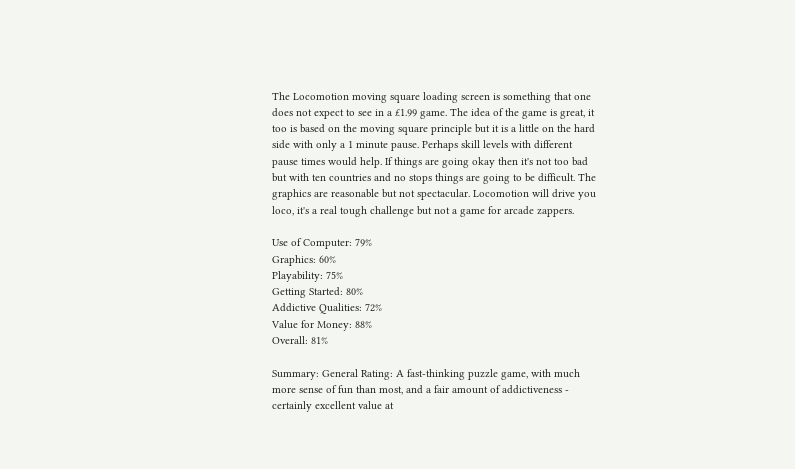The Locomotion moving square loading screen is something that one does not expect to see in a £1.99 game. The idea of the game is great, it too is based on the moving square principle but it is a little on the hard side with only a 1 minute pause. Perhaps skill levels with different pause times would help. If things are going okay then it's not too bad but with ten countries and no stops things are going to be difficult. The graphics are reasonable but not spectacular. Locomotion will drive you loco, it's a real tough challenge but not a game for arcade zappers.

Use of Computer: 79%
Graphics: 60%
Playability: 75%
Getting Started: 80%
Addictive Qualities: 72%
Value for Money: 88%
Overall: 81%

Summary: General Rating: A fast-thinking puzzle game, with much more sense of fun than most, and a fair amount of addictiveness - certainly excellent value at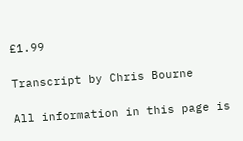£1.99

Transcript by Chris Bourne

All information in this page is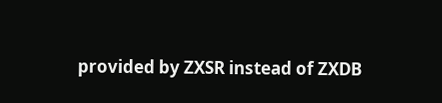provided by ZXSR instead of ZXDB